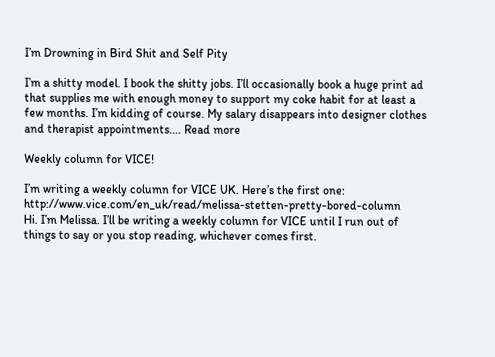I’m Drowning in Bird Shit and Self Pity

I’m a shitty model. I book the shitty jobs. I’ll occasionally book a huge print ad that supplies me with enough money to support my coke habit for at least a few months. I’m kidding of course. My salary disappears into designer clothes and therapist appointments.… Read more

Weekly column for VICE!

I’m writing a weekly column for VICE UK. Here’s the first one: http://www.vice.com/en_uk/read/melissa-stetten-pretty-bored-column
Hi. I’m Melissa. I’ll be writing a weekly column for VICE until I run out of things to say or you stop reading, whichever comes first.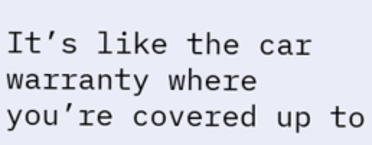It’s like the car warranty where you’re covered up to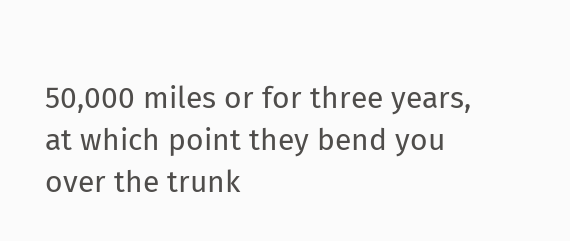50,000 miles or for three years, at which point they bend you over the trunk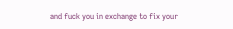and fuck you in exchange to fix your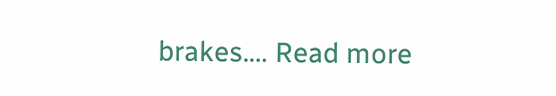brakes.… Read more